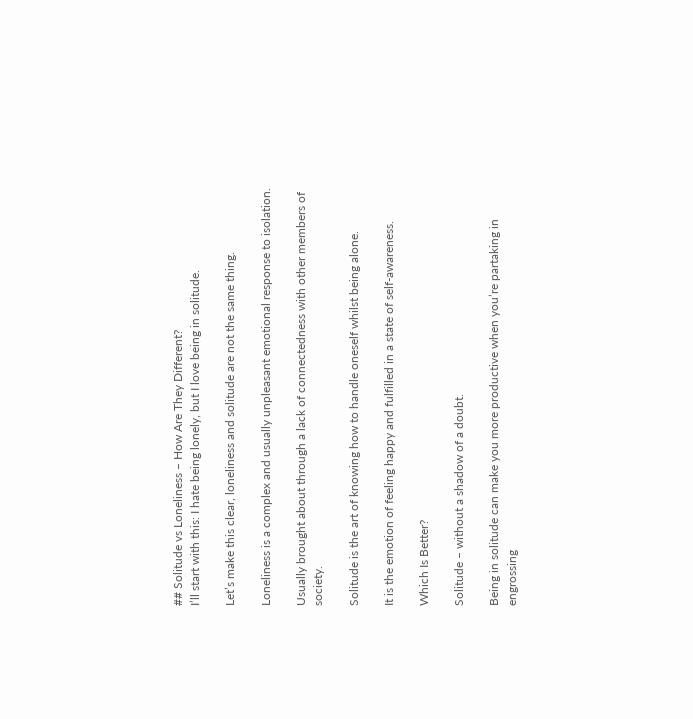## Solitude vs Loneliness – How Are They Different?
I’ll start with this: I hate being lonely, but I love being in solitude.

Let’s make this clear, loneliness and solitude are not the same thing.

Loneliness is a complex and usually unpleasant emotional response to isolation.

Usually brought about through a lack of connectedness with other members of society.

Solitude is the art of knowing how to handle oneself whilst being alone.

It is the emotion of feeling happy and fulfilled in a state of self-awareness.

Which Is Better?

Solitude – without a shadow of a doubt.

Being in solitude can make you more productive when you’re partaking in engrossing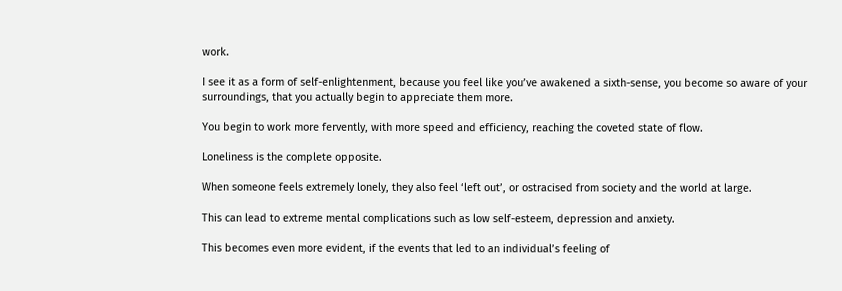work.

I see it as a form of self-enlightenment, because you feel like you’ve awakened a sixth-sense, you become so aware of your surroundings, that you actually begin to appreciate them more.

You begin to work more fervently, with more speed and efficiency, reaching the coveted state of flow.

Loneliness is the complete opposite.

When someone feels extremely lonely, they also feel ‘left out’, or ostracised from society and the world at large.

This can lead to extreme mental complications such as low self-esteem, depression and anxiety.

This becomes even more evident, if the events that led to an individual’s feeling of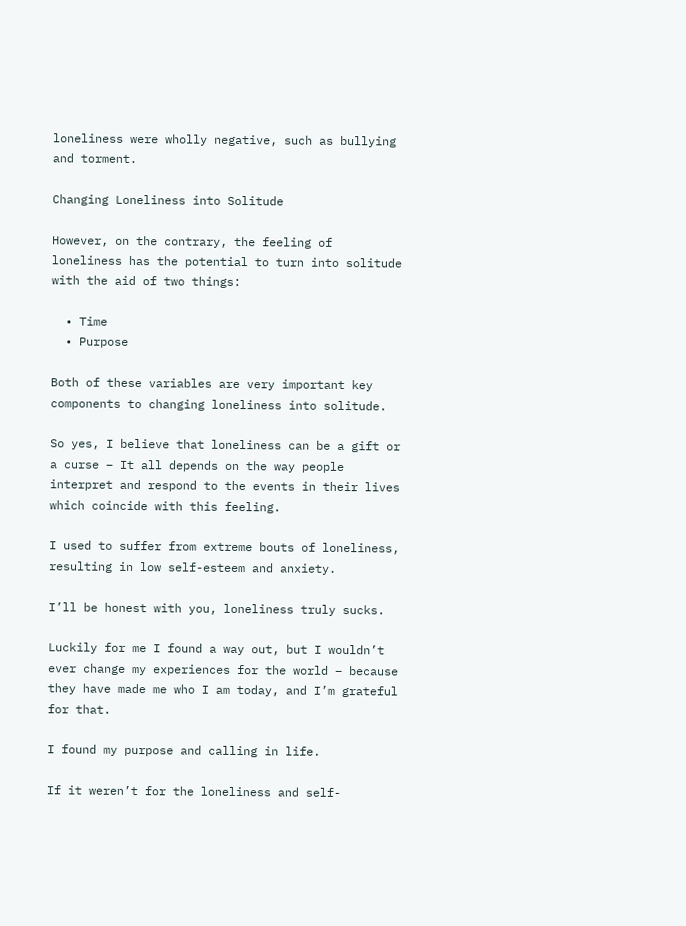loneliness were wholly negative, such as bullying and torment.

Changing Loneliness into Solitude

However, on the contrary, the feeling of loneliness has the potential to turn into solitude with the aid of two things:

  • Time
  • Purpose

Both of these variables are very important key components to changing loneliness into solitude.

So yes, I believe that loneliness can be a gift or a curse – It all depends on the way people interpret and respond to the events in their lives which coincide with this feeling.

I used to suffer from extreme bouts of loneliness, resulting in low self-esteem and anxiety.

I’ll be honest with you, loneliness truly sucks.

Luckily for me I found a way out, but I wouldn’t ever change my experiences for the world – because they have made me who I am today, and I’m grateful for that.

I found my purpose and calling in life.

If it weren’t for the loneliness and self-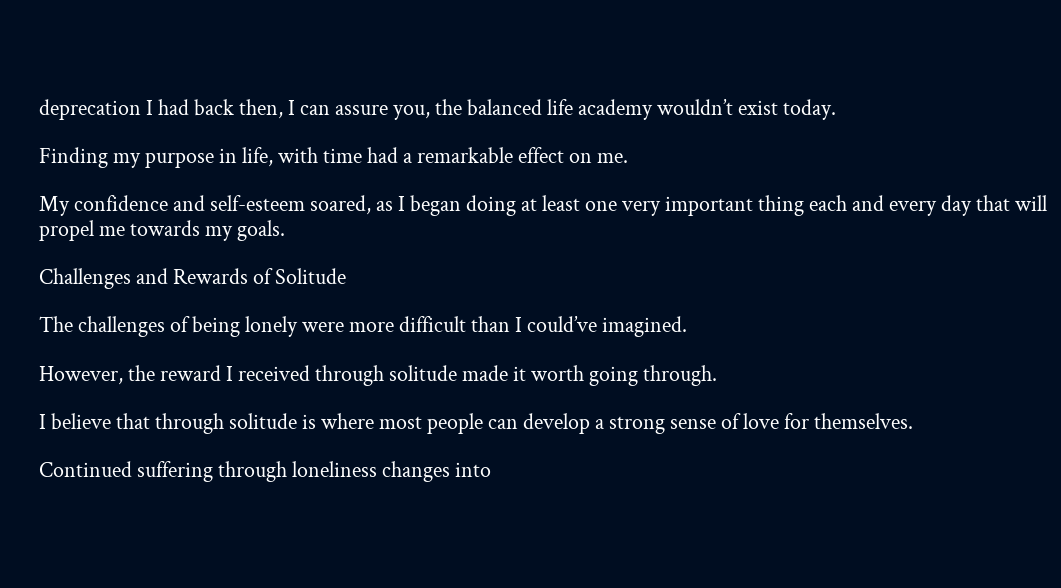deprecation I had back then, I can assure you, the balanced life academy wouldn’t exist today.

Finding my purpose in life, with time had a remarkable effect on me.

My confidence and self-esteem soared, as I began doing at least one very important thing each and every day that will propel me towards my goals.

Challenges and Rewards of Solitude

The challenges of being lonely were more difficult than I could’ve imagined.

However, the reward I received through solitude made it worth going through.

I believe that through solitude is where most people can develop a strong sense of love for themselves.

Continued suffering through loneliness changes into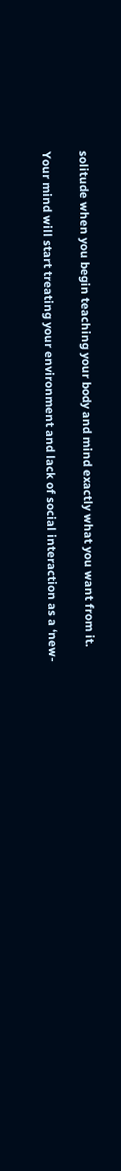solitude when you begin teaching your body and mind exactly what you want from it.

Your mind will start treating your environment and lack of social interaction as a ‘new-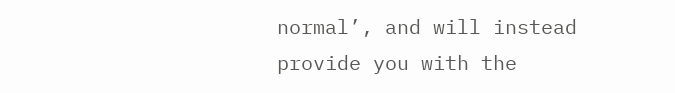normal’, and will instead provide you with the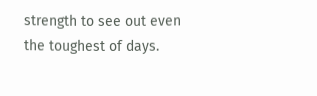strength to see out even the toughest of days.